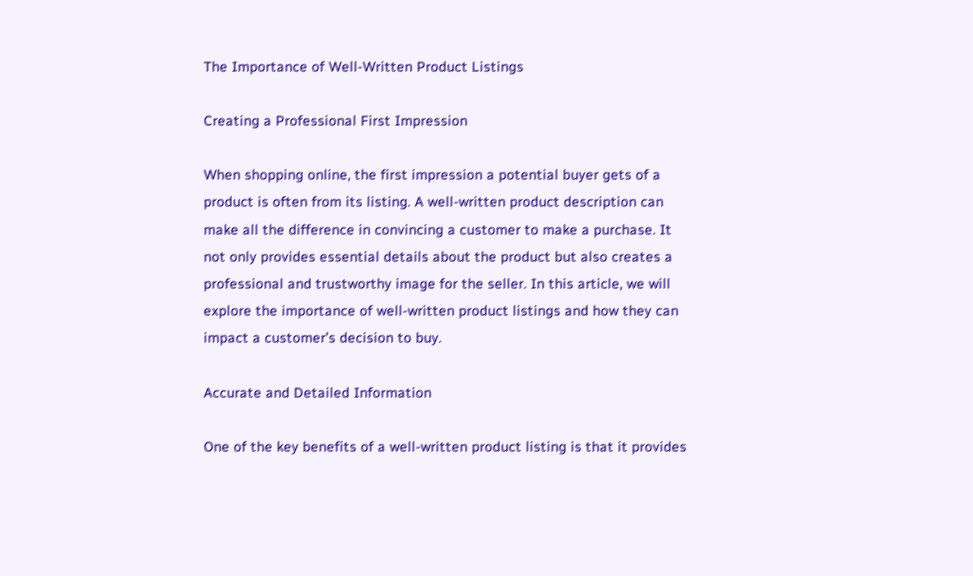The Importance of Well-Written Product Listings

Creating a Professional First Impression

When shopping online, the first impression a potential buyer gets of a product is often from its listing. A well-written product description can make all the difference in convincing a customer to make a purchase. It not only provides essential details about the product but also creates a professional and trustworthy image for the seller. In this article, we will explore the importance of well-written product listings and how they can impact a customer’s decision to buy.

Accurate and Detailed Information

One of the key benefits of a well-written product listing is that it provides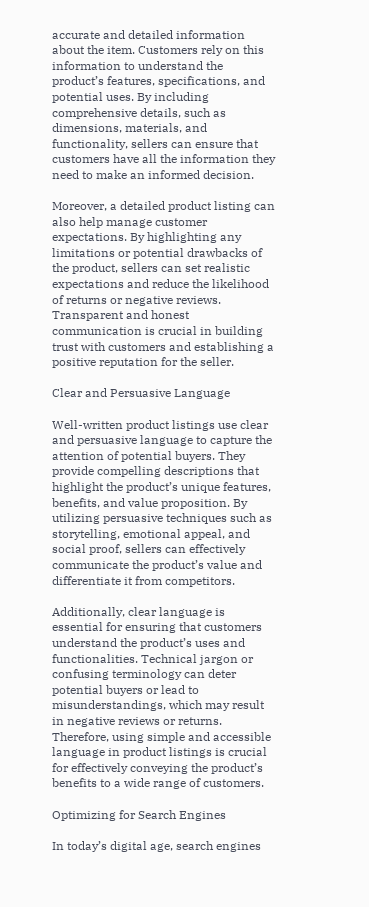accurate and detailed information about the item. Customers rely on this information to understand the product’s features, specifications, and potential uses. By including comprehensive details, such as dimensions, materials, and functionality, sellers can ensure that customers have all the information they need to make an informed decision.

Moreover, a detailed product listing can also help manage customer expectations. By highlighting any limitations or potential drawbacks of the product, sellers can set realistic expectations and reduce the likelihood of returns or negative reviews. Transparent and honest communication is crucial in building trust with customers and establishing a positive reputation for the seller.

Clear and Persuasive Language

Well-written product listings use clear and persuasive language to capture the attention of potential buyers. They provide compelling descriptions that highlight the product’s unique features, benefits, and value proposition. By utilizing persuasive techniques such as storytelling, emotional appeal, and social proof, sellers can effectively communicate the product’s value and differentiate it from competitors.

Additionally, clear language is essential for ensuring that customers understand the product’s uses and functionalities. Technical jargon or confusing terminology can deter potential buyers or lead to misunderstandings, which may result in negative reviews or returns. Therefore, using simple and accessible language in product listings is crucial for effectively conveying the product’s benefits to a wide range of customers.

Optimizing for Search Engines

In today’s digital age, search engines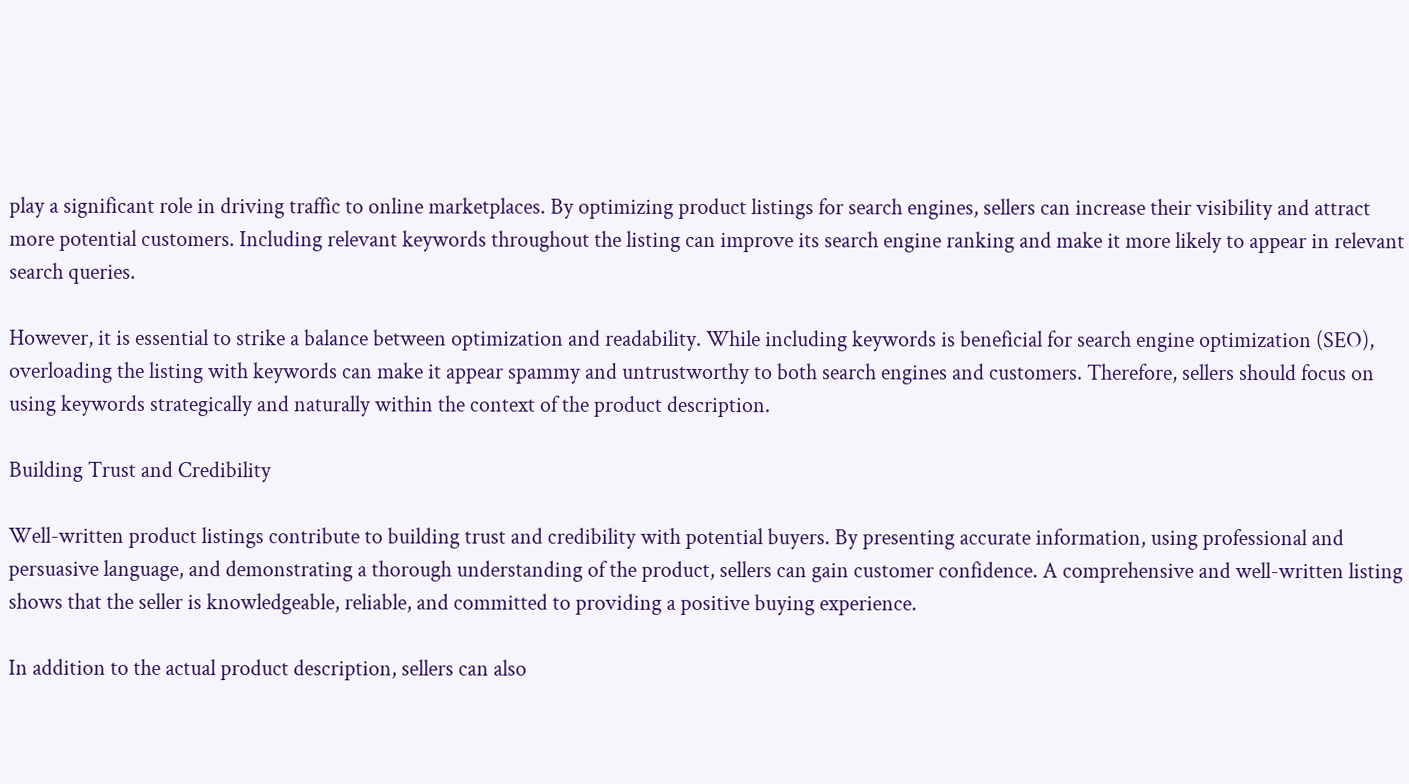play a significant role in driving traffic to online marketplaces. By optimizing product listings for search engines, sellers can increase their visibility and attract more potential customers. Including relevant keywords throughout the listing can improve its search engine ranking and make it more likely to appear in relevant search queries.

However, it is essential to strike a balance between optimization and readability. While including keywords is beneficial for search engine optimization (SEO), overloading the listing with keywords can make it appear spammy and untrustworthy to both search engines and customers. Therefore, sellers should focus on using keywords strategically and naturally within the context of the product description.

Building Trust and Credibility

Well-written product listings contribute to building trust and credibility with potential buyers. By presenting accurate information, using professional and persuasive language, and demonstrating a thorough understanding of the product, sellers can gain customer confidence. A comprehensive and well-written listing shows that the seller is knowledgeable, reliable, and committed to providing a positive buying experience.

In addition to the actual product description, sellers can also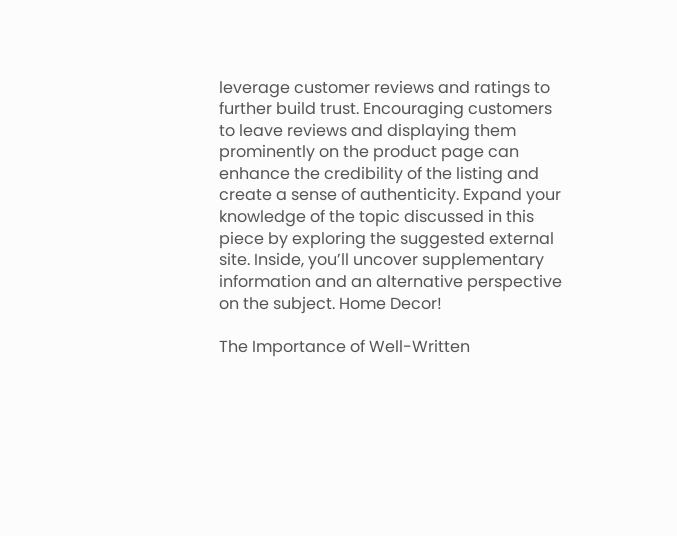leverage customer reviews and ratings to further build trust. Encouraging customers to leave reviews and displaying them prominently on the product page can enhance the credibility of the listing and create a sense of authenticity. Expand your knowledge of the topic discussed in this piece by exploring the suggested external site. Inside, you’ll uncover supplementary information and an alternative perspective on the subject. Home Decor!

The Importance of Well-Written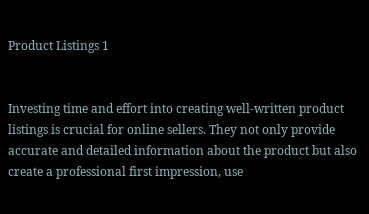Product Listings 1


Investing time and effort into creating well-written product listings is crucial for online sellers. They not only provide accurate and detailed information about the product but also create a professional first impression, use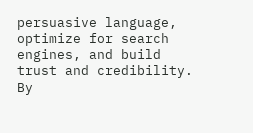persuasive language, optimize for search engines, and build trust and credibility. By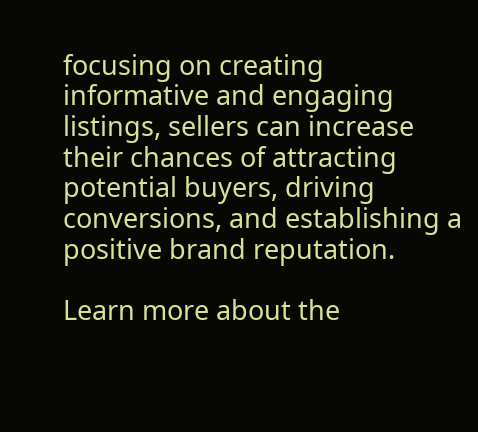focusing on creating informative and engaging listings, sellers can increase their chances of attracting potential buyers, driving conversions, and establishing a positive brand reputation.

Learn more about the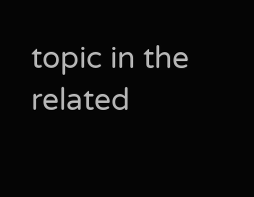topic in the related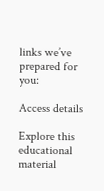links we’ve prepared for you:

Access details

Explore this educational material